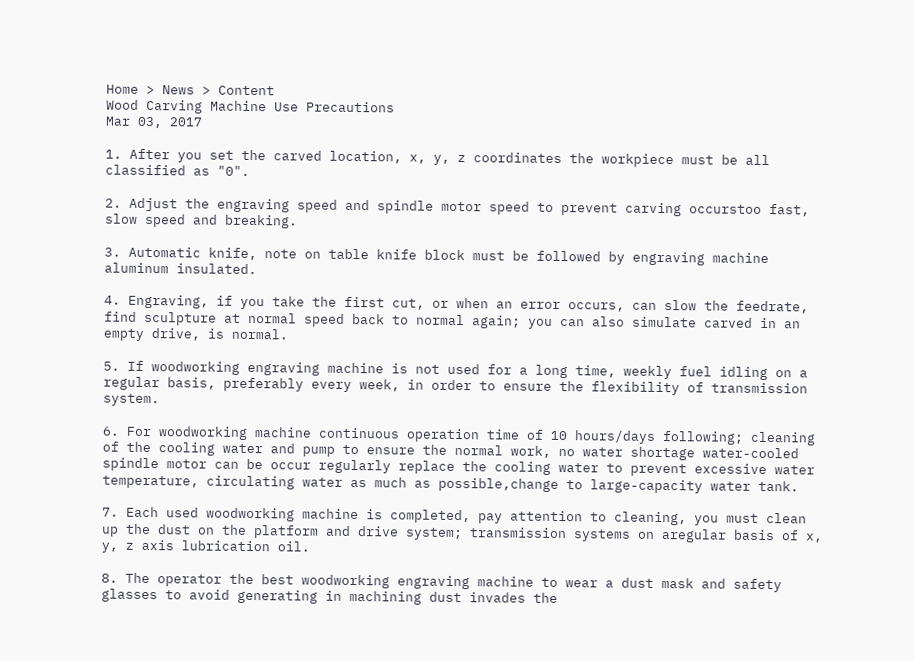Home > News > Content
Wood Carving Machine Use Precautions
Mar 03, 2017

1. After you set the carved location, x, y, z coordinates the workpiece must be all classified as "0".

2. Adjust the engraving speed and spindle motor speed to prevent carving occurstoo fast, slow speed and breaking.

3. Automatic knife, note on table knife block must be followed by engraving machine aluminum insulated.

4. Engraving, if you take the first cut, or when an error occurs, can slow the feedrate, find sculpture at normal speed back to normal again; you can also simulate carved in an empty drive, is normal.

5. If woodworking engraving machine is not used for a long time, weekly fuel idling on a regular basis, preferably every week, in order to ensure the flexibility of transmission system.

6. For woodworking machine continuous operation time of 10 hours/days following; cleaning of the cooling water and pump to ensure the normal work, no water shortage water-cooled spindle motor can be occur regularly replace the cooling water to prevent excessive water temperature, circulating water as much as possible,change to large-capacity water tank.

7. Each used woodworking machine is completed, pay attention to cleaning, you must clean up the dust on the platform and drive system; transmission systems on aregular basis of x, y, z axis lubrication oil.

8. The operator the best woodworking engraving machine to wear a dust mask and safety glasses to avoid generating in machining dust invades the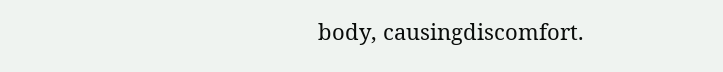body, causingdiscomfort.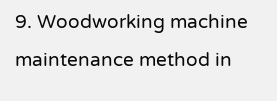9. Woodworking machine maintenance method in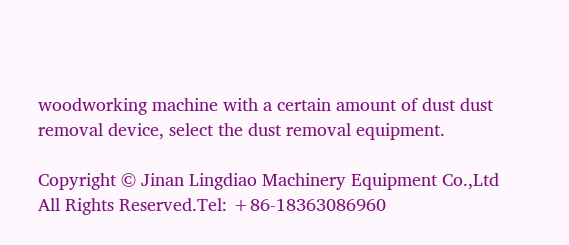woodworking machine with a certain amount of dust dust removal device, select the dust removal equipment.

Copyright © Jinan Lingdiao Machinery Equipment Co.,Ltd All Rights Reserved.Tel: +86-18363086960